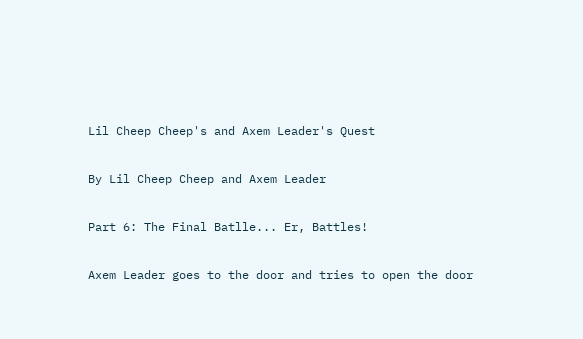Lil Cheep Cheep's and Axem Leader's Quest

By Lil Cheep Cheep and Axem Leader

Part 6: The Final Batlle... Er, Battles!

Axem Leader goes to the door and tries to open the door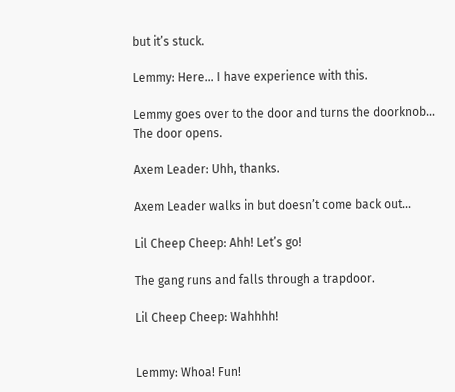but it’s stuck.

Lemmy: Here… I have experience with this.

Lemmy goes over to the door and turns the doorknob… The door opens.

Axem Leader: Uhh, thanks.

Axem Leader walks in but doesn’t come back out…

Lil Cheep Cheep: Ahh! Let’s go!

The gang runs and falls through a trapdoor.

Lil Cheep Cheep: Wahhhh!


Lemmy: Whoa! Fun!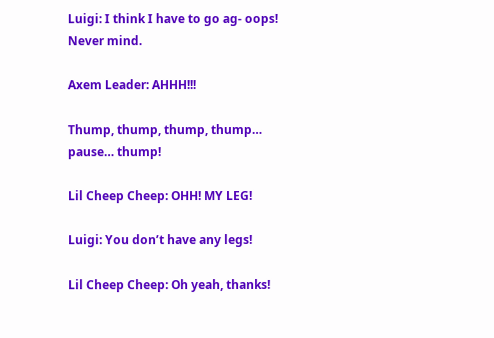Luigi: I think I have to go ag- oops! Never mind.

Axem Leader: AHHH!!!

Thump, thump, thump, thump… pause… thump!

Lil Cheep Cheep: OHH! MY LEG!

Luigi: You don’t have any legs!

Lil Cheep Cheep: Oh yeah, thanks!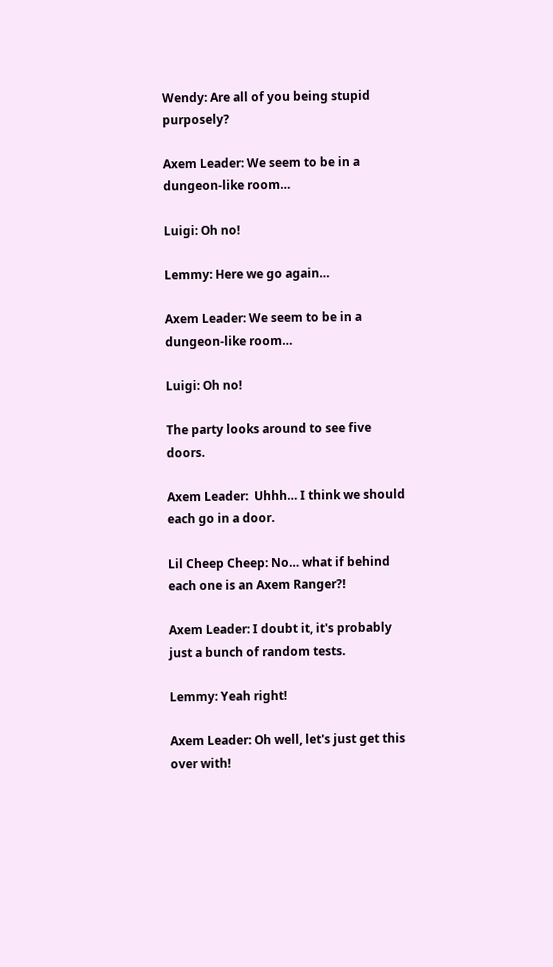Wendy: Are all of you being stupid purposely?

Axem Leader: We seem to be in a dungeon-like room…

Luigi: Oh no!

Lemmy: Here we go again…

Axem Leader: We seem to be in a dungeon-like room…

Luigi: Oh no!

The party looks around to see five doors.

Axem Leader:  Uhhh… I think we should each go in a door.

Lil Cheep Cheep: No… what if behind each one is an Axem Ranger?!

Axem Leader: I doubt it, it's probably just a bunch of random tests.

Lemmy: Yeah right!

Axem Leader: Oh well, let's just get this over with!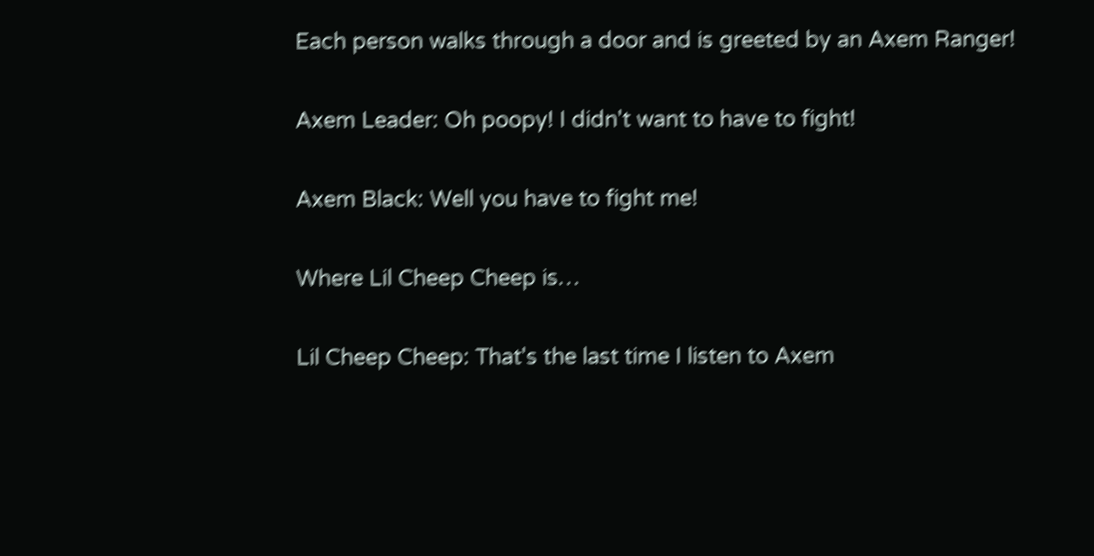Each person walks through a door and is greeted by an Axem Ranger!

Axem Leader: Oh poopy! I didn't want to have to fight!

Axem Black: Well you have to fight me!

Where Lil Cheep Cheep is…

Lil Cheep Cheep: That's the last time I listen to Axem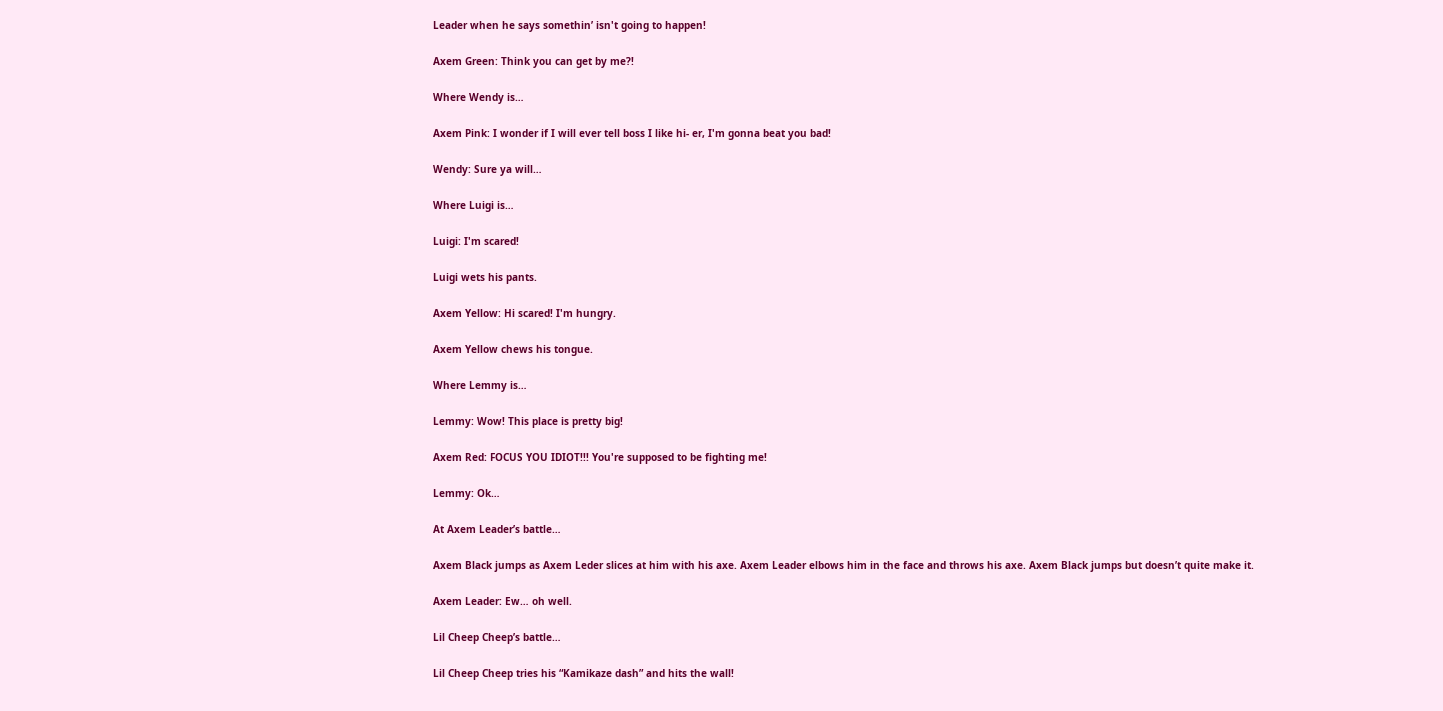Leader when he says somethin’ isn't going to happen!

Axem Green: Think you can get by me?!

Where Wendy is…

Axem Pink: I wonder if I will ever tell boss I like hi- er, I'm gonna beat you bad!

Wendy: Sure ya will…

Where Luigi is…

Luigi: I'm scared!

Luigi wets his pants.

Axem Yellow: Hi scared! I'm hungry.

Axem Yellow chews his tongue.

Where Lemmy is…

Lemmy: Wow! This place is pretty big!

Axem Red: FOCUS YOU IDIOT!!! You're supposed to be fighting me!

Lemmy: Ok…

At Axem Leader’s battle…

Axem Black jumps as Axem Leder slices at him with his axe. Axem Leader elbows him in the face and throws his axe. Axem Black jumps but doesn’t quite make it.

Axem Leader: Ew… oh well.

Lil Cheep Cheep’s battle…

Lil Cheep Cheep tries his “Kamikaze dash” and hits the wall!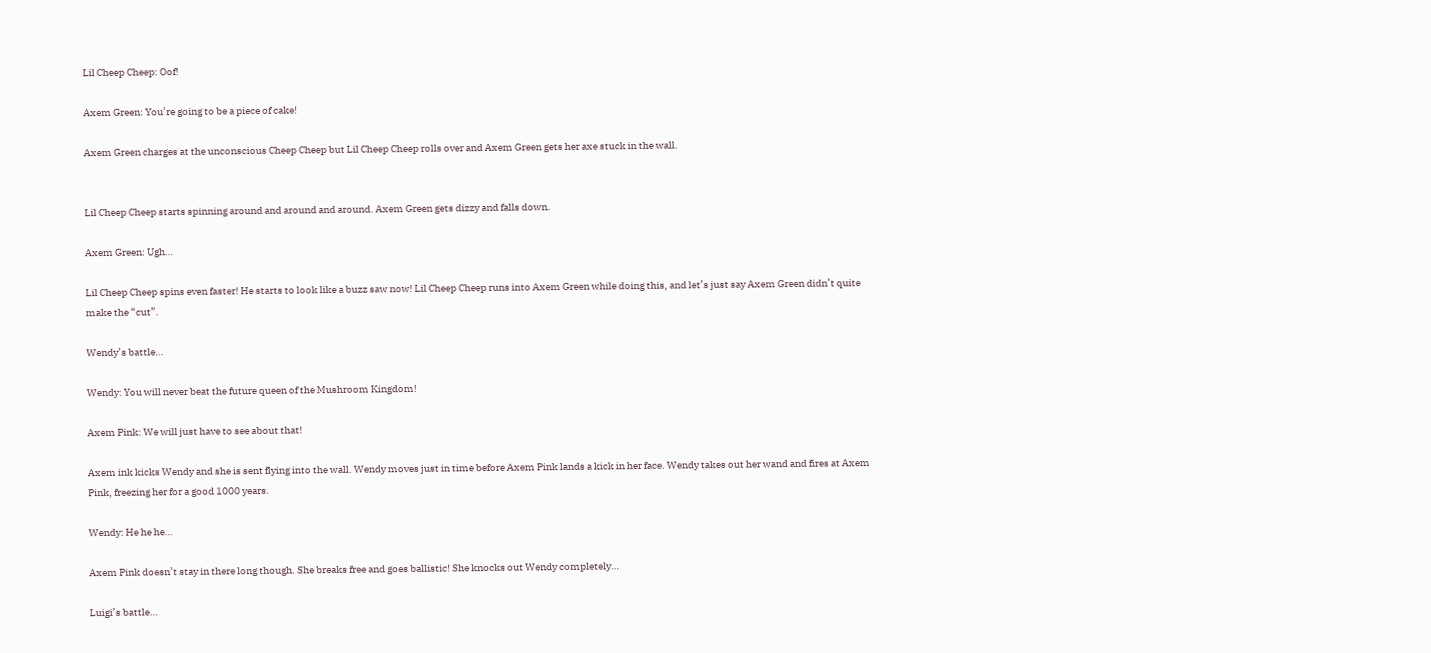Lil Cheep Cheep: Oof!

Axem Green: You’re going to be a piece of cake!

Axem Green charges at the unconscious Cheep Cheep but Lil Cheep Cheep rolls over and Axem Green gets her axe stuck in the wall.


Lil Cheep Cheep starts spinning around and around and around. Axem Green gets dizzy and falls down.

Axem Green: Ugh…

Lil Cheep Cheep spins even faster! He starts to look like a buzz saw now! Lil Cheep Cheep runs into Axem Green while doing this, and let’s just say Axem Green didn’t quite make the “cut”.

Wendy’s battle…

Wendy: You will never beat the future queen of the Mushroom Kingdom!

Axem Pink: We will just have to see about that!

Axem ink kicks Wendy and she is sent flying into the wall. Wendy moves just in time before Axem Pink lands a kick in her face. Wendy takes out her wand and fires at Axem Pink, freezing her for a good 1000 years.

Wendy: He he he…

Axem Pink doesn’t stay in there long though. She breaks free and goes ballistic! She knocks out Wendy completely…

Luigi’s battle…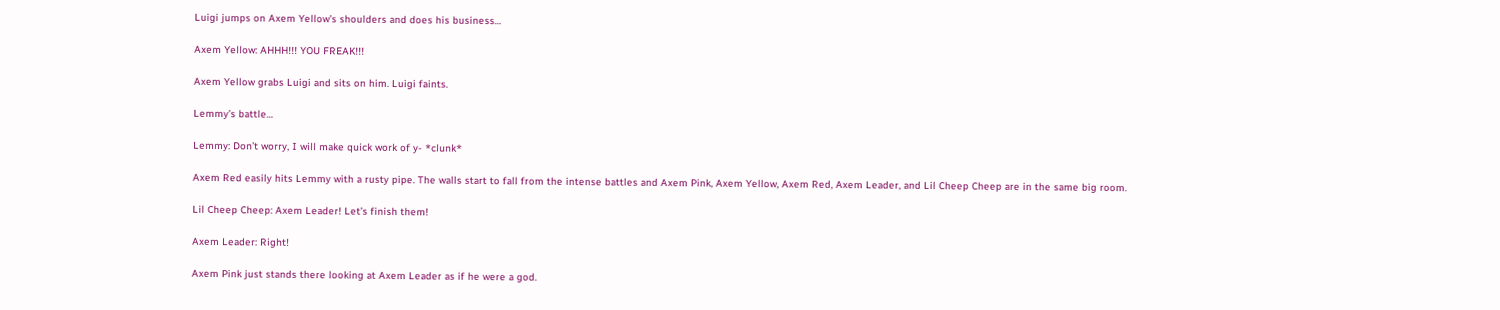Luigi jumps on Axem Yellow’s shoulders and does his business…

Axem Yellow: AHHH!!! YOU FREAK!!!

Axem Yellow grabs Luigi and sits on him. Luigi faints.

Lemmy’s battle…

Lemmy: Don’t worry, I will make quick work of y- *clunk*

Axem Red easily hits Lemmy with a rusty pipe. The walls start to fall from the intense battles and Axem Pink, Axem Yellow, Axem Red, Axem Leader, and Lil Cheep Cheep are in the same big room.

Lil Cheep Cheep: Axem Leader! Let’s finish them!

Axem Leader: Right!

Axem Pink just stands there looking at Axem Leader as if he were a god.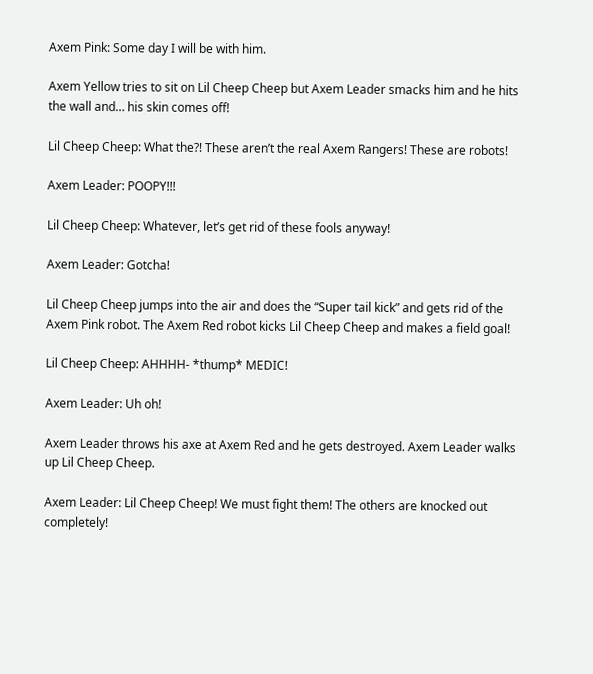Axem Pink: Some day I will be with him.

Axem Yellow tries to sit on Lil Cheep Cheep but Axem Leader smacks him and he hits the wall and… his skin comes off!

Lil Cheep Cheep: What the?! These aren’t the real Axem Rangers! These are robots!

Axem Leader: POOPY!!!

Lil Cheep Cheep: Whatever, let’s get rid of these fools anyway!

Axem Leader: Gotcha!

Lil Cheep Cheep jumps into the air and does the “Super tail kick” and gets rid of the Axem Pink robot. The Axem Red robot kicks Lil Cheep Cheep and makes a field goal!

Lil Cheep Cheep: AHHHH- *thump* MEDIC!

Axem Leader: Uh oh!

Axem Leader throws his axe at Axem Red and he gets destroyed. Axem Leader walks up Lil Cheep Cheep.

Axem Leader: Lil Cheep Cheep! We must fight them! The others are knocked out completely!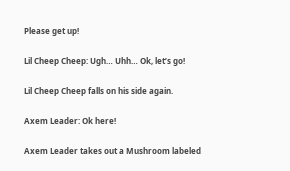Please get up!

Lil Cheep Cheep: Ugh… Uhh… Ok, let’s go!

Lil Cheep Cheep falls on his side again.

Axem Leader: Ok here!

Axem Leader takes out a Mushroom labeled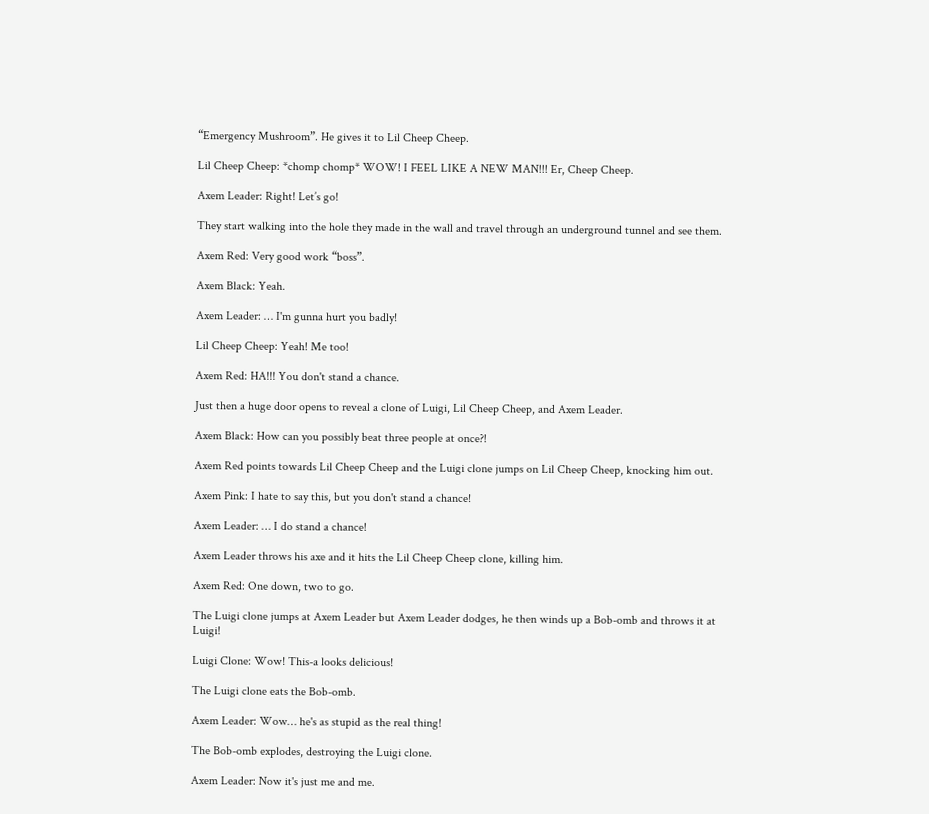“Emergency Mushroom”. He gives it to Lil Cheep Cheep.

Lil Cheep Cheep: *chomp chomp* WOW! I FEEL LIKE A NEW MAN!!! Er, Cheep Cheep.

Axem Leader: Right! Let’s go!

They start walking into the hole they made in the wall and travel through an underground tunnel and see them.

Axem Red: Very good work “boss”.

Axem Black: Yeah.

Axem Leader: … I'm gunna hurt you badly!

Lil Cheep Cheep: Yeah! Me too!

Axem Red: HA!!! You don't stand a chance.

Just then a huge door opens to reveal a clone of Luigi, Lil Cheep Cheep, and Axem Leader.

Axem Black: How can you possibly beat three people at once?!

Axem Red points towards Lil Cheep Cheep and the Luigi clone jumps on Lil Cheep Cheep, knocking him out.

Axem Pink: I hate to say this, but you don't stand a chance!

Axem Leader: … I do stand a chance!

Axem Leader throws his axe and it hits the Lil Cheep Cheep clone, killing him.

Axem Red: One down, two to go.

The Luigi clone jumps at Axem Leader but Axem Leader dodges, he then winds up a Bob-omb and throws it at Luigi!

Luigi Clone: Wow! This-a looks delicious!

The Luigi clone eats the Bob-omb.

Axem Leader: Wow… he's as stupid as the real thing!

The Bob-omb explodes, destroying the Luigi clone.

Axem Leader: Now it's just me and me.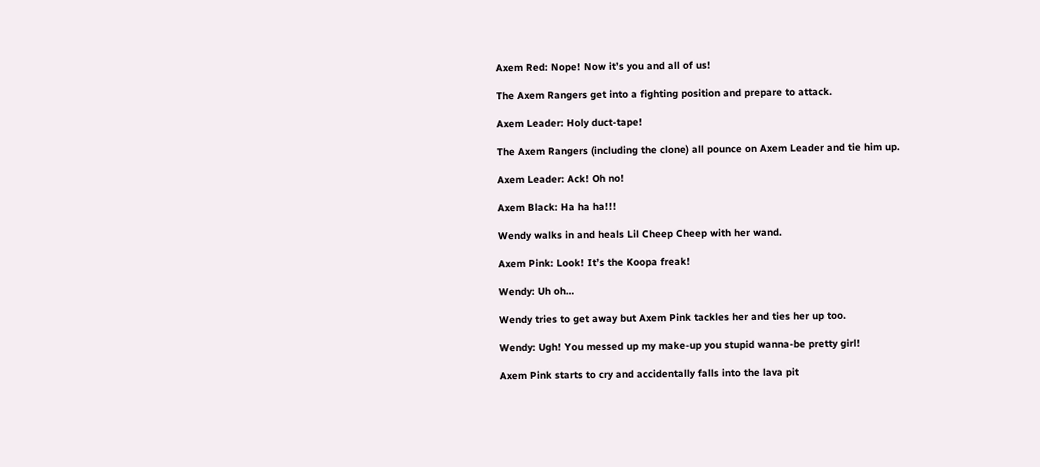Axem Red: Nope! Now it’s you and all of us!

The Axem Rangers get into a fighting position and prepare to attack.

Axem Leader: Holy duct-tape!

The Axem Rangers (including the clone) all pounce on Axem Leader and tie him up.

Axem Leader: Ack! Oh no!

Axem Black: Ha ha ha!!!

Wendy walks in and heals Lil Cheep Cheep with her wand.

Axem Pink: Look! It’s the Koopa freak!

Wendy: Uh oh…

Wendy tries to get away but Axem Pink tackles her and ties her up too.

Wendy: Ugh! You messed up my make-up you stupid wanna-be pretty girl!

Axem Pink starts to cry and accidentally falls into the lava pit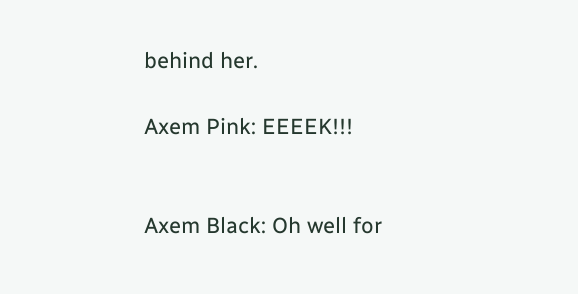behind her.

Axem Pink: EEEEK!!!


Axem Black: Oh well for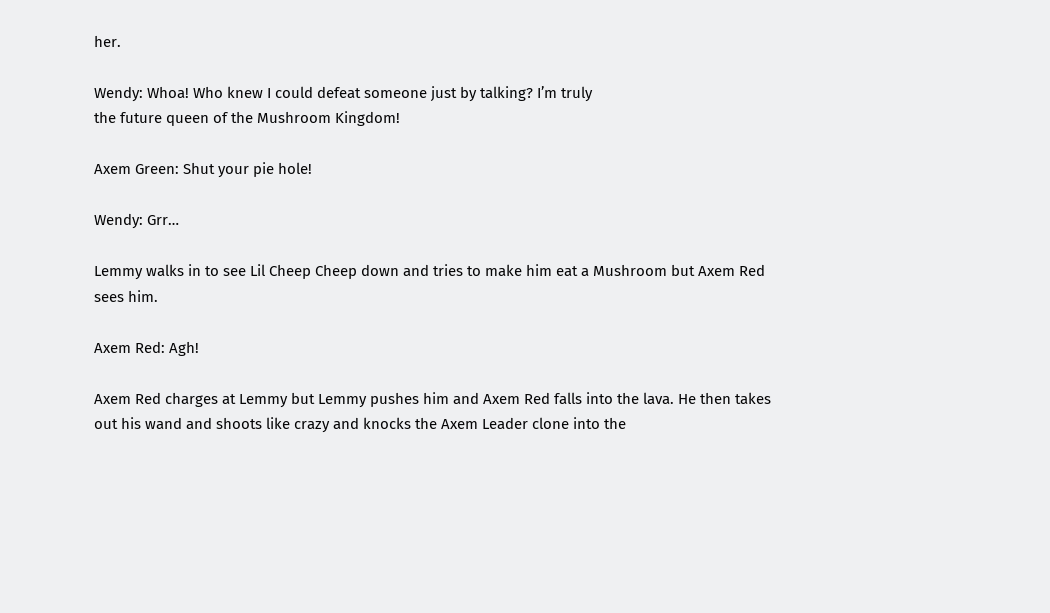her.

Wendy: Whoa! Who knew I could defeat someone just by talking? I’m truly
the future queen of the Mushroom Kingdom!

Axem Green: Shut your pie hole!

Wendy: Grr…

Lemmy walks in to see Lil Cheep Cheep down and tries to make him eat a Mushroom but Axem Red sees him.

Axem Red: Agh!

Axem Red charges at Lemmy but Lemmy pushes him and Axem Red falls into the lava. He then takes out his wand and shoots like crazy and knocks the Axem Leader clone into the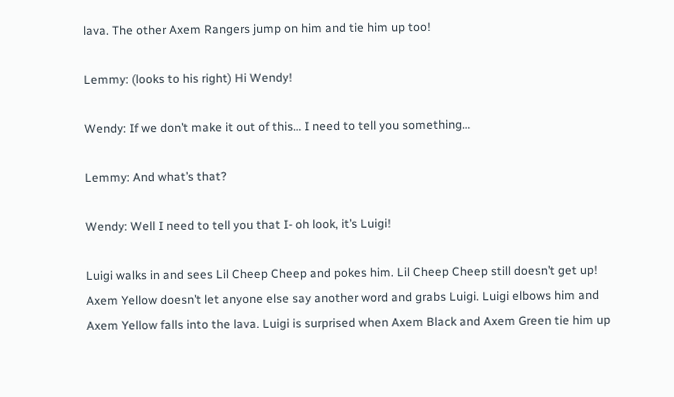lava. The other Axem Rangers jump on him and tie him up too!

Lemmy: (looks to his right) Hi Wendy!

Wendy: If we don’t make it out of this… I need to tell you something…

Lemmy: And what’s that?

Wendy: Well I need to tell you that I- oh look, it’s Luigi!

Luigi walks in and sees Lil Cheep Cheep and pokes him. Lil Cheep Cheep still doesn’t get up! Axem Yellow doesn’t let anyone else say another word and grabs Luigi. Luigi elbows him and Axem Yellow falls into the lava. Luigi is surprised when Axem Black and Axem Green tie him up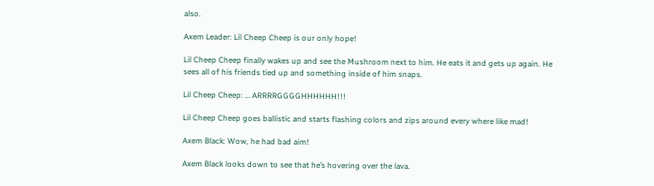also.

Axem Leader: Lil Cheep Cheep is our only hope!

Lil Cheep Cheep finally wakes up and see the Mushroom next to him. He eats it and gets up again. He sees all of his friends tied up and something inside of him snaps.

Lil Cheep Cheep: … ARRRRGGGGHHHHHH!!!

Lil Cheep Cheep goes ballistic and starts flashing colors and zips around every where like mad!

Axem Black: Wow, he had bad aim!

Axem Black looks down to see that he’s hovering over the lava.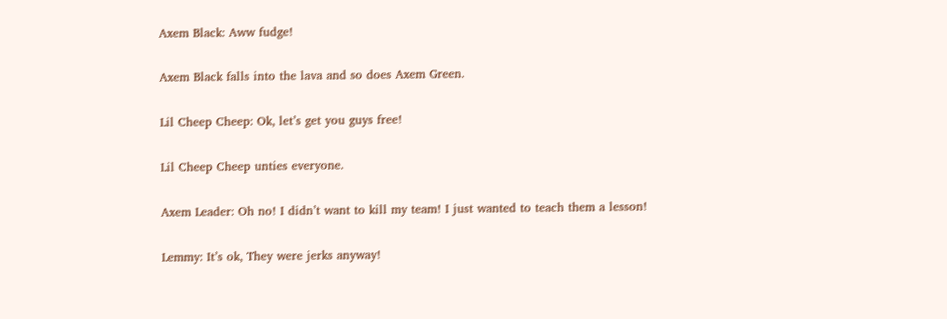Axem Black: Aww fudge!

Axem Black falls into the lava and so does Axem Green.

Lil Cheep Cheep: Ok, let’s get you guys free!

Lil Cheep Cheep unties everyone.

Axem Leader: Oh no! I didn’t want to kill my team! I just wanted to teach them a lesson!

Lemmy: It’s ok, They were jerks anyway!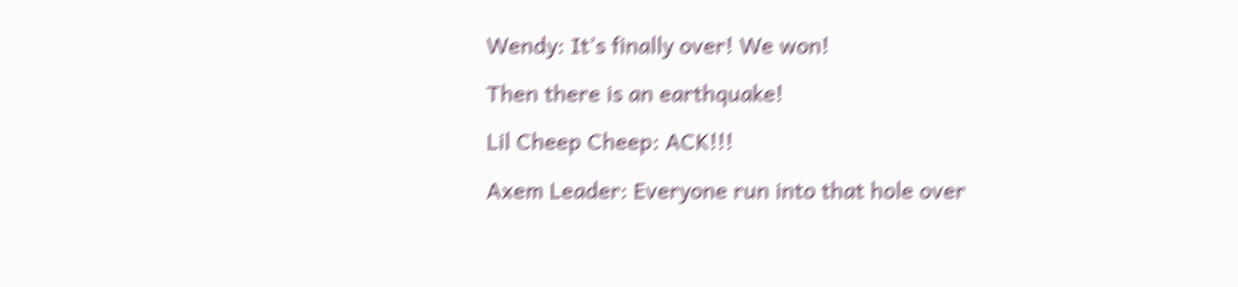Wendy: It’s finally over! We won!

Then there is an earthquake!

Lil Cheep Cheep: ACK!!!

Axem Leader: Everyone run into that hole over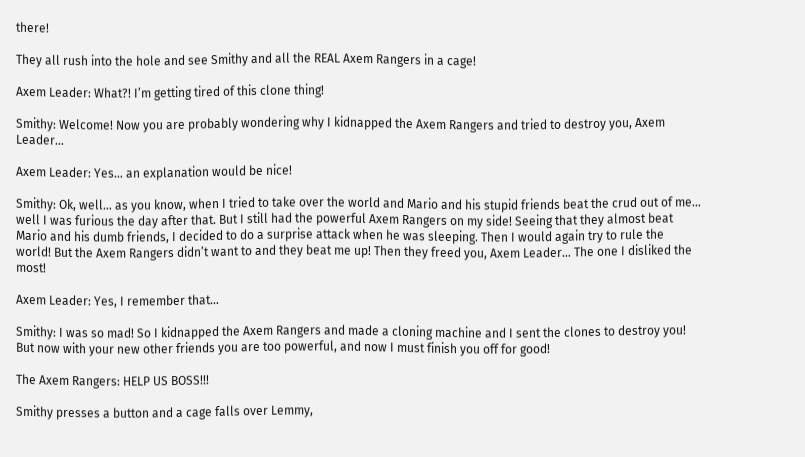there!

They all rush into the hole and see Smithy and all the REAL Axem Rangers in a cage!

Axem Leader: What?! I’m getting tired of this clone thing!

Smithy: Welcome! Now you are probably wondering why I kidnapped the Axem Rangers and tried to destroy you, Axem Leader…

Axem Leader: Yes… an explanation would be nice!

Smithy: Ok, well… as you know, when I tried to take over the world and Mario and his stupid friends beat the crud out of me… well I was furious the day after that. But I still had the powerful Axem Rangers on my side! Seeing that they almost beat Mario and his dumb friends, I decided to do a surprise attack when he was sleeping. Then I would again try to rule the world! But the Axem Rangers didn’t want to and they beat me up! Then they freed you, Axem Leader… The one I disliked the most!

Axem Leader: Yes, I remember that…

Smithy: I was so mad! So I kidnapped the Axem Rangers and made a cloning machine and I sent the clones to destroy you! But now with your new other friends you are too powerful, and now I must finish you off for good!

The Axem Rangers: HELP US BOSS!!!

Smithy presses a button and a cage falls over Lemmy,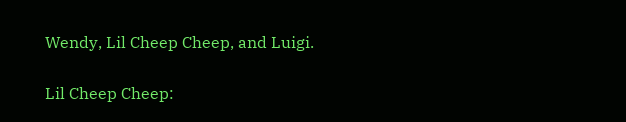Wendy, Lil Cheep Cheep, and Luigi.

Lil Cheep Cheep: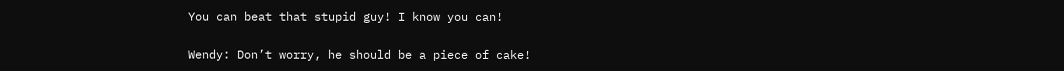You can beat that stupid guy! I know you can!

Wendy: Don’t worry, he should be a piece of cake!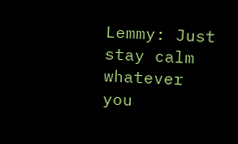Lemmy: Just stay calm whatever you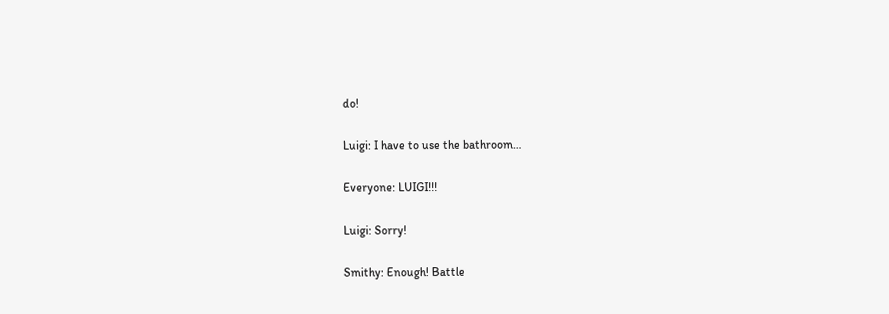do!

Luigi: I have to use the bathroom…

Everyone: LUIGI!!!

Luigi: Sorry!

Smithy: Enough! Battle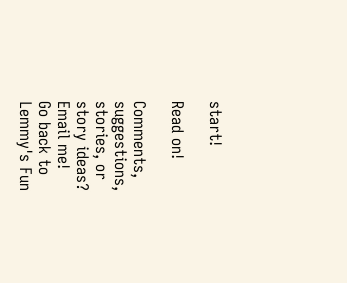start!

Read on!

Comments, suggestions, stories, or story ideas? Email me!
Go back to Lemmy's Fun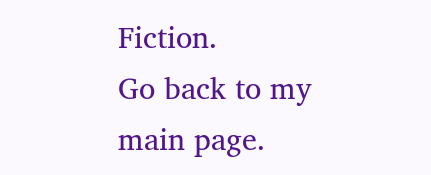Fiction.
Go back to my main page.